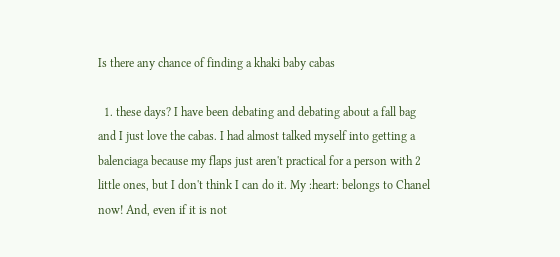Is there any chance of finding a khaki baby cabas

  1. these days? I have been debating and debating about a fall bag and I just love the cabas. I had almost talked myself into getting a balenciaga because my flaps just aren't practical for a person with 2 little ones, but I don't think I can do it. My :heart: belongs to Chanel now! And, even if it is not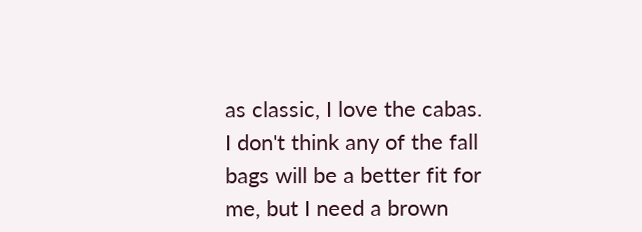as classic, I love the cabas. I don't think any of the fall bags will be a better fit for me, but I need a brown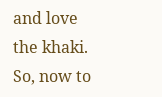and love the khaki. So, now to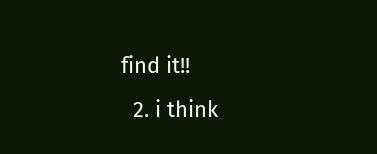find it!!
  2. i think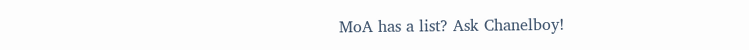MoA has a list? Ask Chanelboy!